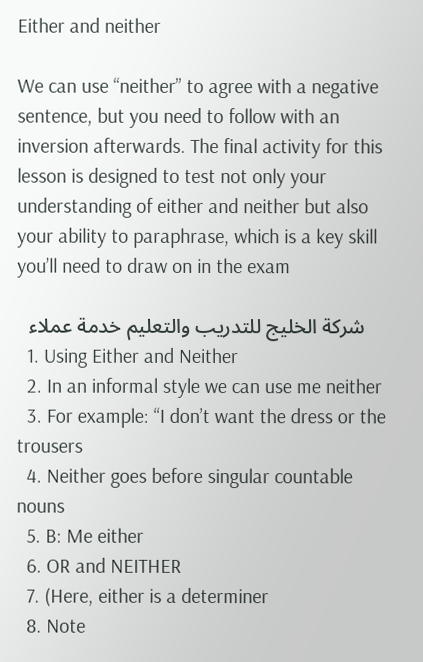Either and neither

We can use “neither” to agree with a negative sentence, but you need to follow with an inversion afterwards. The final activity for this lesson is designed to test not only your understanding of either and neither but also your ability to paraphrase, which is a key skill you’ll need to draw on in the exam

    شركة الخليج للتدريب والتعليم خدمة عملاء
  1. Using Either and Neither
  2. In an informal style we can use me neither
  3. For example: “I don’t want the dress or the trousers
  4. Neither goes before singular countable nouns
  5. B: Me either
  6. OR and NEITHER
  7. (Here, either is a determiner
  8. Note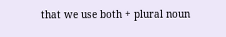that we use both + plural noun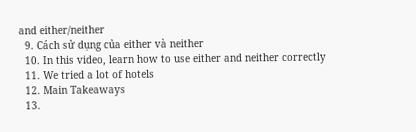and either/neither
  9. Cách sử dụng của either và neither
  10. In this video, learn how to use either and neither correctly
  11. We tried a lot of hotels
  12. Main Takeaways
  13.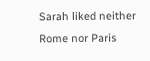Sarah liked neither Rome nor Paris